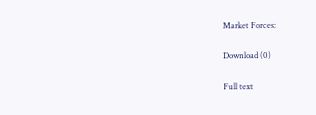Market Forces:

Download (0)

Full text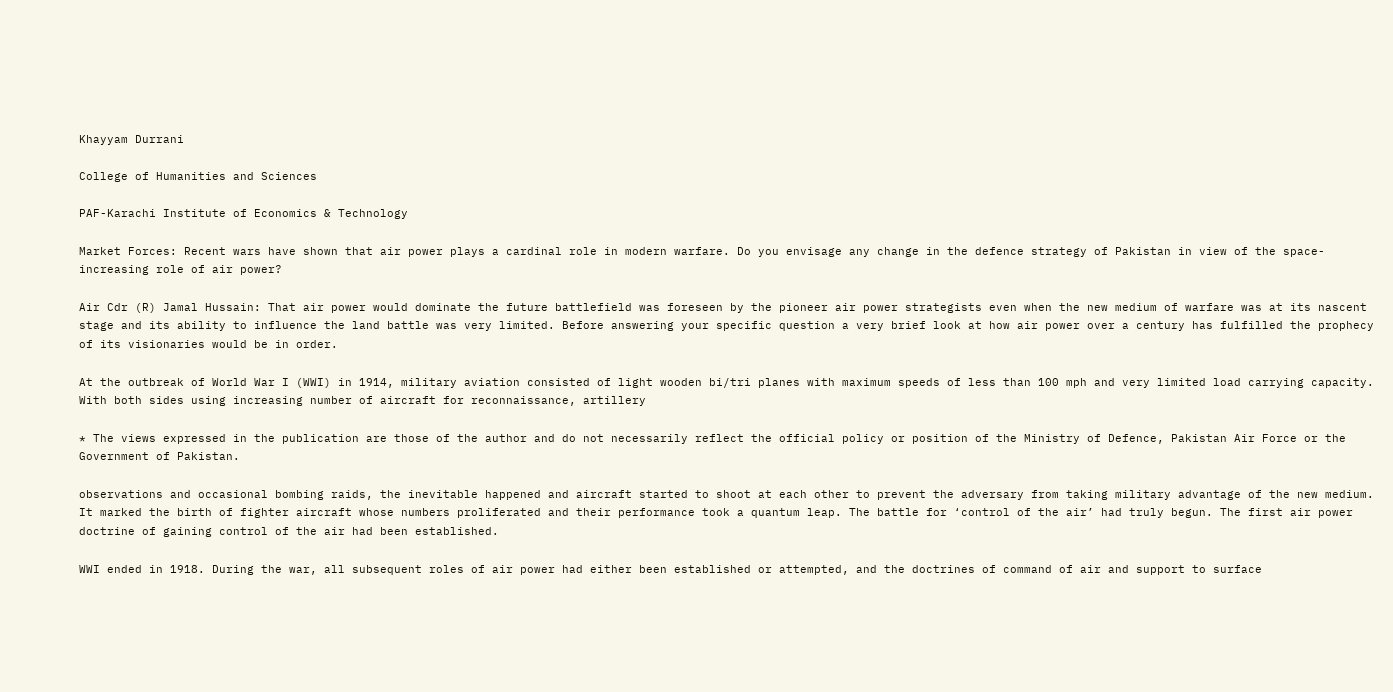Khayyam Durrani

College of Humanities and Sciences

PAF-Karachi Institute of Economics & Technology

Market Forces: Recent wars have shown that air power plays a cardinal role in modern warfare. Do you envisage any change in the defence strategy of Pakistan in view of the space-increasing role of air power?

Air Cdr (R) Jamal Hussain: That air power would dominate the future battlefield was foreseen by the pioneer air power strategists even when the new medium of warfare was at its nascent stage and its ability to influence the land battle was very limited. Before answering your specific question a very brief look at how air power over a century has fulfilled the prophecy of its visionaries would be in order.

At the outbreak of World War I (WWI) in 1914, military aviation consisted of light wooden bi/tri planes with maximum speeds of less than 100 mph and very limited load carrying capacity. With both sides using increasing number of aircraft for reconnaissance, artillery

* The views expressed in the publication are those of the author and do not necessarily reflect the official policy or position of the Ministry of Defence, Pakistan Air Force or the Government of Pakistan.

observations and occasional bombing raids, the inevitable happened and aircraft started to shoot at each other to prevent the adversary from taking military advantage of the new medium. It marked the birth of fighter aircraft whose numbers proliferated and their performance took a quantum leap. The battle for ‘control of the air’ had truly begun. The first air power doctrine of gaining control of the air had been established.

WWI ended in 1918. During the war, all subsequent roles of air power had either been established or attempted, and the doctrines of command of air and support to surface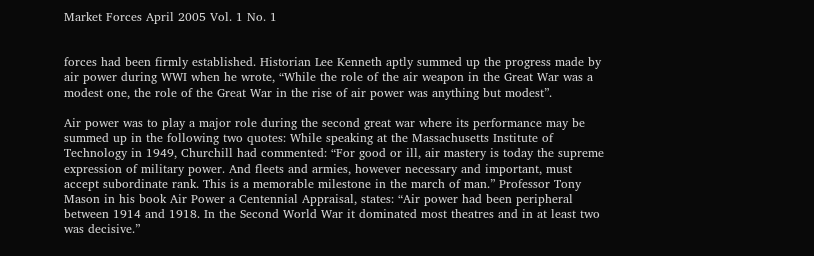Market Forces April 2005 Vol. 1 No. 1


forces had been firmly established. Historian Lee Kenneth aptly summed up the progress made by air power during WWI when he wrote, “While the role of the air weapon in the Great War was a modest one, the role of the Great War in the rise of air power was anything but modest”.

Air power was to play a major role during the second great war where its performance may be summed up in the following two quotes: While speaking at the Massachusetts Institute of Technology in 1949, Churchill had commented: “For good or ill, air mastery is today the supreme expression of military power. And fleets and armies, however necessary and important, must accept subordinate rank. This is a memorable milestone in the march of man.” Professor Tony Mason in his book Air Power a Centennial Appraisal, states: “Air power had been peripheral between 1914 and 1918. In the Second World War it dominated most theatres and in at least two was decisive.”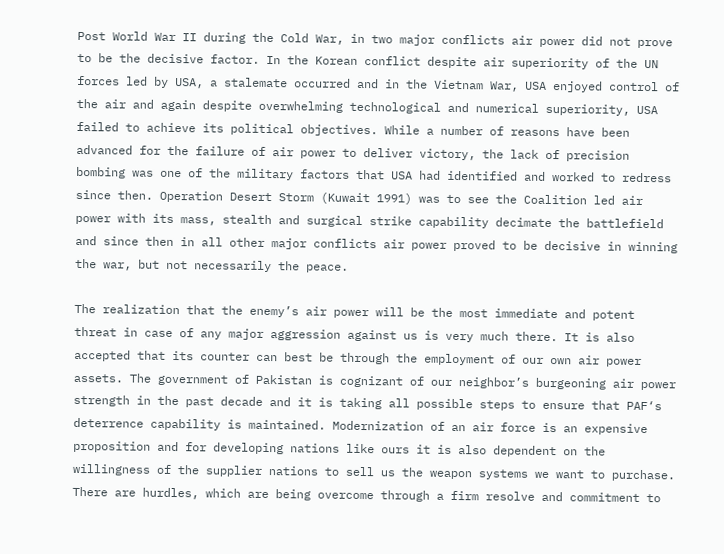Post World War II during the Cold War, in two major conflicts air power did not prove to be the decisive factor. In the Korean conflict despite air superiority of the UN forces led by USA, a stalemate occurred and in the Vietnam War, USA enjoyed control of the air and again despite overwhelming technological and numerical superiority, USA failed to achieve its political objectives. While a number of reasons have been advanced for the failure of air power to deliver victory, the lack of precision bombing was one of the military factors that USA had identified and worked to redress since then. Operation Desert Storm (Kuwait 1991) was to see the Coalition led air power with its mass, stealth and surgical strike capability decimate the battlefield and since then in all other major conflicts air power proved to be decisive in winning the war, but not necessarily the peace.

The realization that the enemy’s air power will be the most immediate and potent threat in case of any major aggression against us is very much there. It is also accepted that its counter can best be through the employment of our own air power assets. The government of Pakistan is cognizant of our neighbor’s burgeoning air power strength in the past decade and it is taking all possible steps to ensure that PAF‘s deterrence capability is maintained. Modernization of an air force is an expensive proposition and for developing nations like ours it is also dependent on the willingness of the supplier nations to sell us the weapon systems we want to purchase. There are hurdles, which are being overcome through a firm resolve and commitment to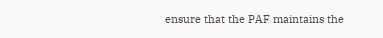ensure that the PAF maintains the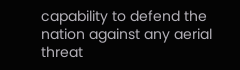capability to defend the nation against any aerial threat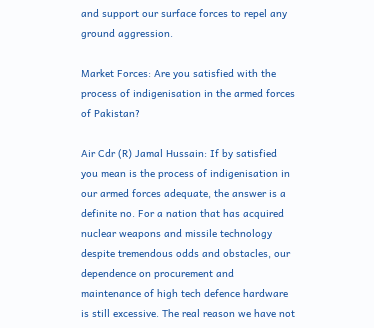and support our surface forces to repel any ground aggression.

Market Forces: Are you satisfied with the process of indigenisation in the armed forces of Pakistan?

Air Cdr (R) Jamal Hussain: If by satisfied you mean is the process of indigenisation in our armed forces adequate, the answer is a definite no. For a nation that has acquired nuclear weapons and missile technology despite tremendous odds and obstacles, our dependence on procurement and maintenance of high tech defence hardware is still excessive. The real reason we have not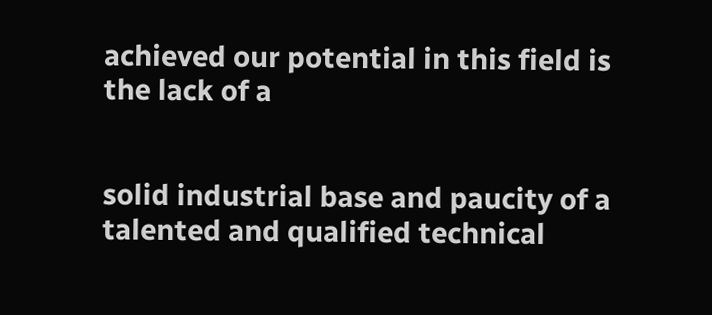achieved our potential in this field is the lack of a


solid industrial base and paucity of a talented and qualified technical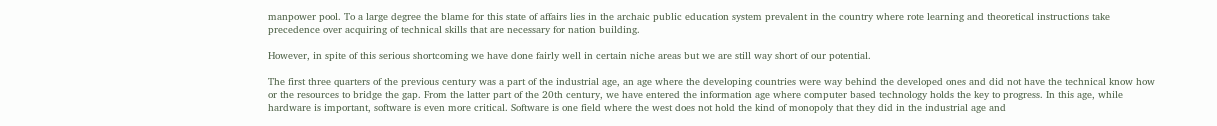manpower pool. To a large degree the blame for this state of affairs lies in the archaic public education system prevalent in the country where rote learning and theoretical instructions take precedence over acquiring of technical skills that are necessary for nation building.

However, in spite of this serious shortcoming we have done fairly well in certain niche areas but we are still way short of our potential.

The first three quarters of the previous century was a part of the industrial age, an age where the developing countries were way behind the developed ones and did not have the technical know how or the resources to bridge the gap. From the latter part of the 20th century, we have entered the information age where computer based technology holds the key to progress. In this age, while hardware is important, software is even more critical. Software is one field where the west does not hold the kind of monopoly that they did in the industrial age and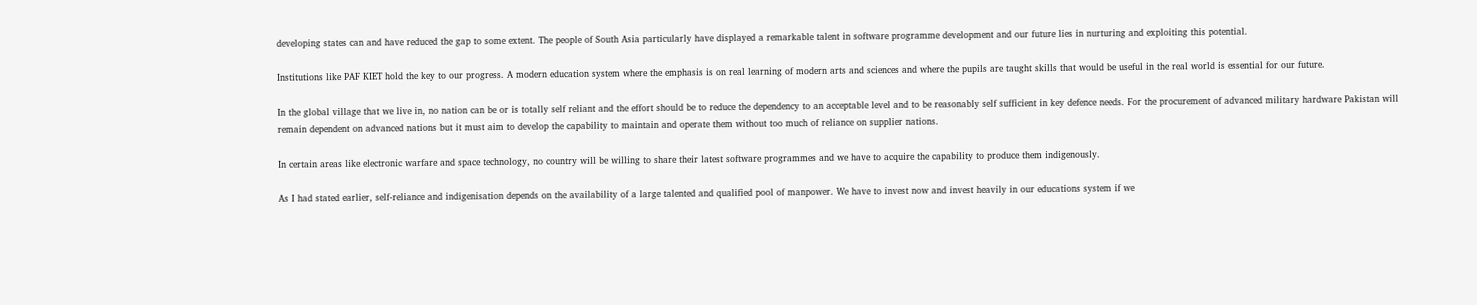developing states can and have reduced the gap to some extent. The people of South Asia particularly have displayed a remarkable talent in software programme development and our future lies in nurturing and exploiting this potential.

Institutions like PAF KIET hold the key to our progress. A modern education system where the emphasis is on real learning of modern arts and sciences and where the pupils are taught skills that would be useful in the real world is essential for our future.

In the global village that we live in, no nation can be or is totally self reliant and the effort should be to reduce the dependency to an acceptable level and to be reasonably self sufficient in key defence needs. For the procurement of advanced military hardware Pakistan will remain dependent on advanced nations but it must aim to develop the capability to maintain and operate them without too much of reliance on supplier nations.

In certain areas like electronic warfare and space technology, no country will be willing to share their latest software programmes and we have to acquire the capability to produce them indigenously.

As I had stated earlier, self-reliance and indigenisation depends on the availability of a large talented and qualified pool of manpower. We have to invest now and invest heavily in our educations system if we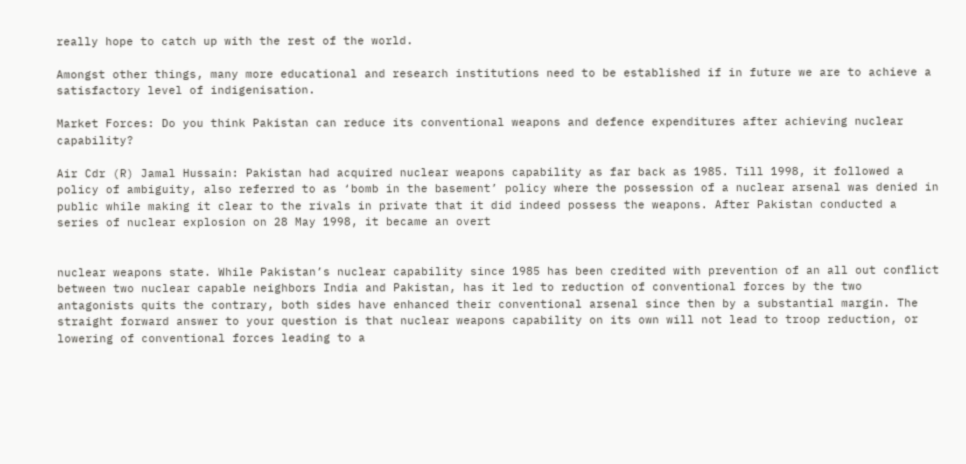really hope to catch up with the rest of the world.

Amongst other things, many more educational and research institutions need to be established if in future we are to achieve a satisfactory level of indigenisation.

Market Forces: Do you think Pakistan can reduce its conventional weapons and defence expenditures after achieving nuclear capability?

Air Cdr (R) Jamal Hussain: Pakistan had acquired nuclear weapons capability as far back as 1985. Till 1998, it followed a policy of ambiguity, also referred to as ‘bomb in the basement’ policy where the possession of a nuclear arsenal was denied in public while making it clear to the rivals in private that it did indeed possess the weapons. After Pakistan conducted a series of nuclear explosion on 28 May 1998, it became an overt


nuclear weapons state. While Pakistan’s nuclear capability since 1985 has been credited with prevention of an all out conflict between two nuclear capable neighbors India and Pakistan, has it led to reduction of conventional forces by the two antagonists quits the contrary, both sides have enhanced their conventional arsenal since then by a substantial margin. The straight forward answer to your question is that nuclear weapons capability on its own will not lead to troop reduction, or lowering of conventional forces leading to a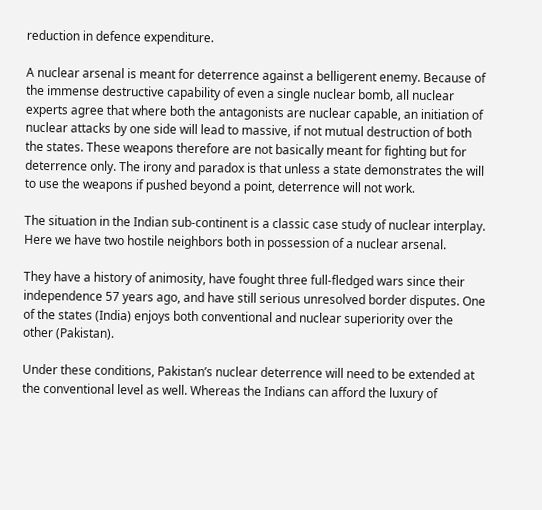reduction in defence expenditure.

A nuclear arsenal is meant for deterrence against a belligerent enemy. Because of the immense destructive capability of even a single nuclear bomb, all nuclear experts agree that where both the antagonists are nuclear capable, an initiation of nuclear attacks by one side will lead to massive, if not mutual destruction of both the states. These weapons therefore are not basically meant for fighting but for deterrence only. The irony and paradox is that unless a state demonstrates the will to use the weapons if pushed beyond a point, deterrence will not work.

The situation in the Indian sub-continent is a classic case study of nuclear interplay. Here we have two hostile neighbors both in possession of a nuclear arsenal.

They have a history of animosity, have fought three full-fledged wars since their independence 57 years ago, and have still serious unresolved border disputes. One of the states (India) enjoys both conventional and nuclear superiority over the other (Pakistan).

Under these conditions, Pakistan’s nuclear deterrence will need to be extended at the conventional level as well. Whereas the Indians can afford the luxury of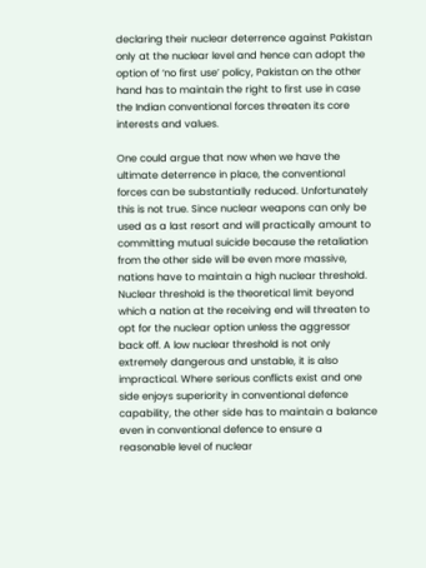declaring their nuclear deterrence against Pakistan only at the nuclear level and hence can adopt the option of ‘no first use’ policy, Pakistan on the other hand has to maintain the right to first use in case the Indian conventional forces threaten its core interests and values.

One could argue that now when we have the ultimate deterrence in place, the conventional forces can be substantially reduced. Unfortunately this is not true. Since nuclear weapons can only be used as a last resort and will practically amount to committing mutual suicide because the retaliation from the other side will be even more massive, nations have to maintain a high nuclear threshold. Nuclear threshold is the theoretical limit beyond which a nation at the receiving end will threaten to opt for the nuclear option unless the aggressor back off. A low nuclear threshold is not only extremely dangerous and unstable, it is also impractical. Where serious conflicts exist and one side enjoys superiority in conventional defence capability, the other side has to maintain a balance even in conventional defence to ensure a reasonable level of nuclear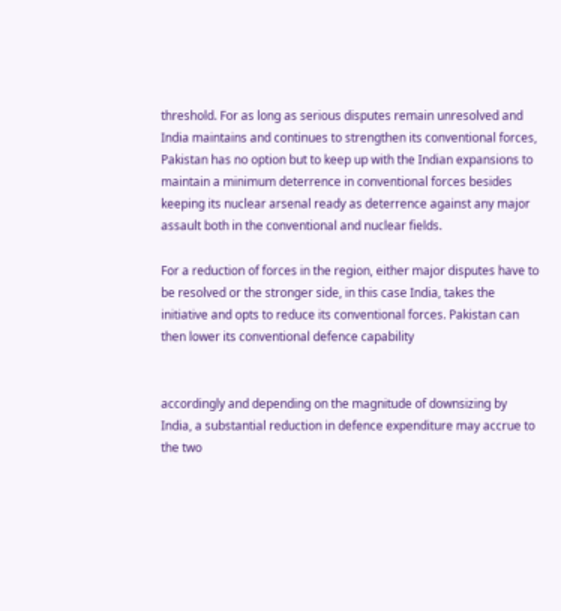threshold. For as long as serious disputes remain unresolved and India maintains and continues to strengthen its conventional forces, Pakistan has no option but to keep up with the Indian expansions to maintain a minimum deterrence in conventional forces besides keeping its nuclear arsenal ready as deterrence against any major assault both in the conventional and nuclear fields.

For a reduction of forces in the region, either major disputes have to be resolved or the stronger side, in this case India, takes the initiative and opts to reduce its conventional forces. Pakistan can then lower its conventional defence capability


accordingly and depending on the magnitude of downsizing by India, a substantial reduction in defence expenditure may accrue to the two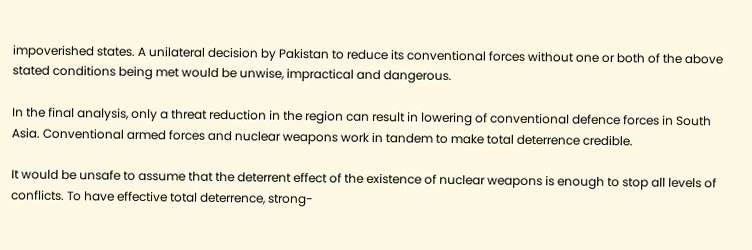impoverished states. A unilateral decision by Pakistan to reduce its conventional forces without one or both of the above stated conditions being met would be unwise, impractical and dangerous.

In the final analysis, only a threat reduction in the region can result in lowering of conventional defence forces in South Asia. Conventional armed forces and nuclear weapons work in tandem to make total deterrence credible.

It would be unsafe to assume that the deterrent effect of the existence of nuclear weapons is enough to stop all levels of conflicts. To have effective total deterrence, strong-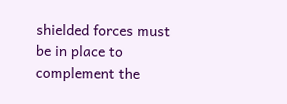shielded forces must be in place to complement the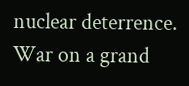nuclear deterrence. War on a grand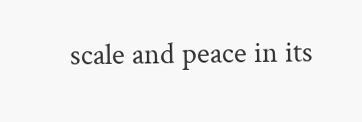scale and peace in its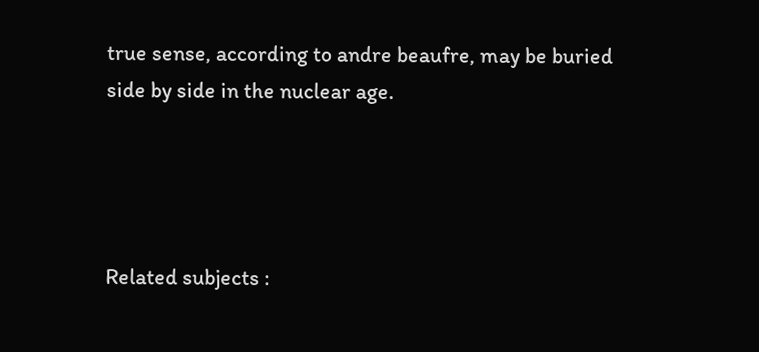true sense, according to andre beaufre, may be buried side by side in the nuclear age.




Related subjects :